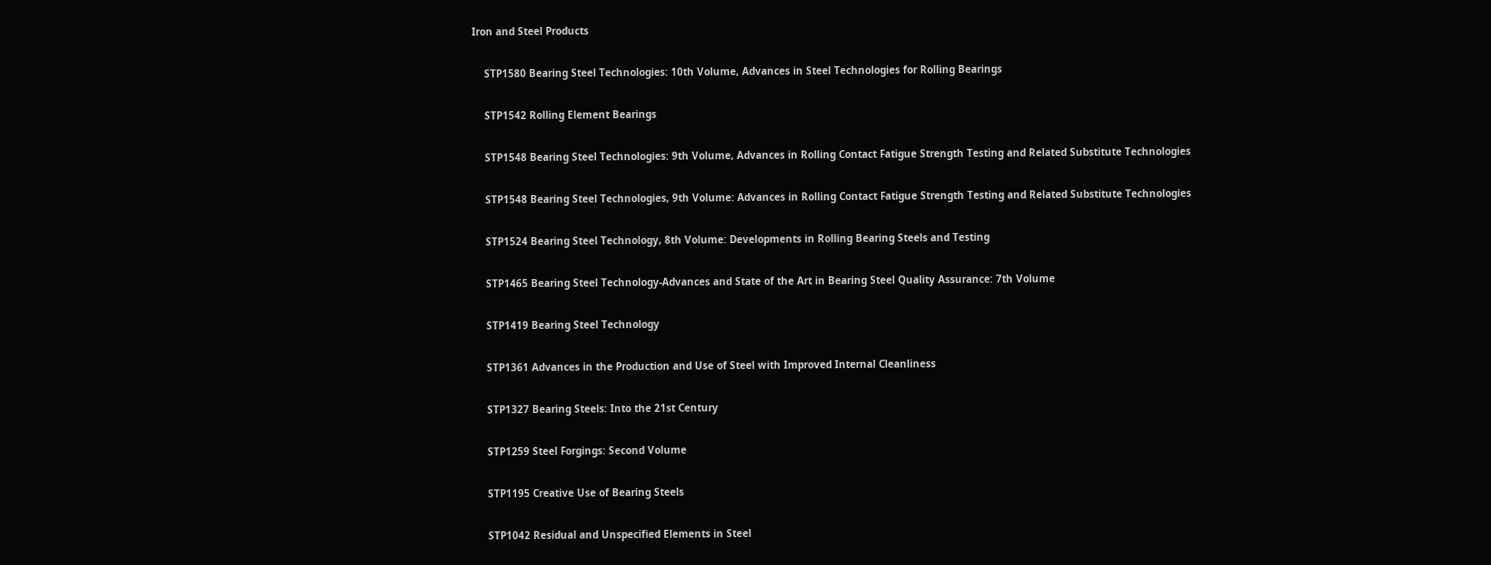Iron and Steel Products

    STP1580 Bearing Steel Technologies: 10th Volume, Advances in Steel Technologies for Rolling Bearings

    STP1542 Rolling Element Bearings

    STP1548 Bearing Steel Technologies: 9th Volume, Advances in Rolling Contact Fatigue Strength Testing and Related Substitute Technologies

    STP1548 Bearing Steel Technologies, 9th Volume: Advances in Rolling Contact Fatigue Strength Testing and Related Substitute Technologies

    STP1524 Bearing Steel Technology, 8th Volume: Developments in Rolling Bearing Steels and Testing

    STP1465 Bearing Steel Technology-Advances and State of the Art in Bearing Steel Quality Assurance: 7th Volume

    STP1419 Bearing Steel Technology

    STP1361 Advances in the Production and Use of Steel with Improved Internal Cleanliness

    STP1327 Bearing Steels: Into the 21st Century

    STP1259 Steel Forgings: Second Volume

    STP1195 Creative Use of Bearing Steels

    STP1042 Residual and Unspecified Elements in Steel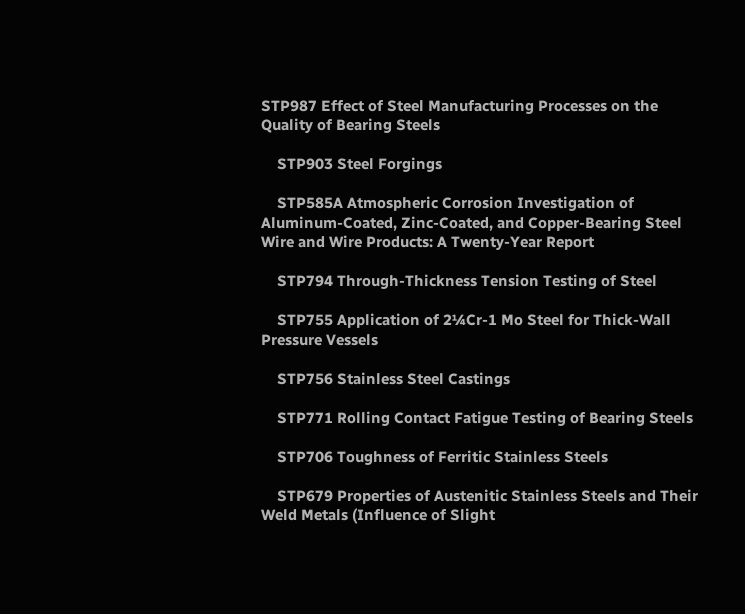STP987 Effect of Steel Manufacturing Processes on the Quality of Bearing Steels

    STP903 Steel Forgings

    STP585A Atmospheric Corrosion Investigation of Aluminum-Coated, Zinc-Coated, and Copper-Bearing Steel Wire and Wire Products: A Twenty-Year Report

    STP794 Through-Thickness Tension Testing of Steel

    STP755 Application of 2¼Cr-1 Mo Steel for Thick-Wall Pressure Vessels

    STP756 Stainless Steel Castings

    STP771 Rolling Contact Fatigue Testing of Bearing Steels

    STP706 Toughness of Ferritic Stainless Steels

    STP679 Properties of Austenitic Stainless Steels and Their Weld Metals (Influence of Slight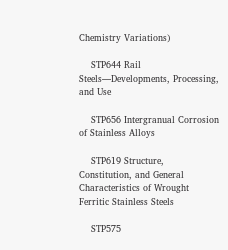Chemistry Variations)

    STP644 Rail Steels—Developments, Processing, and Use

    STP656 Intergranual Corrosion of Stainless Alloys

    STP619 Structure, Constitution, and General Characteristics of Wrought Ferritic Stainless Steels

    STP575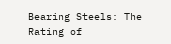Bearing Steels: The Rating of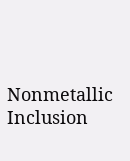Nonmetallic Inclusion